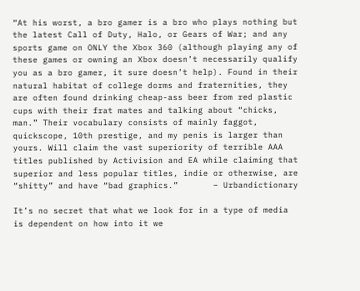“At his worst, a bro gamer is a bro who plays nothing but the latest Call of Duty, Halo, or Gears of War; and any sports game on ONLY the Xbox 360 (although playing any of these games or owning an Xbox doesn’t necessarily qualify you as a bro gamer, it sure doesn’t help). Found in their natural habitat of college dorms and fraternities, they are often found drinking cheap-ass beer from red plastic cups with their frat mates and talking about “chicks, man.” Their vocabulary consists of mainly faggot, quickscope, 10th prestige, and my penis is larger than yours. Will claim the vast superiority of terrible AAA titles published by Activision and EA while claiming that superior and less popular titles, indie or otherwise, are “shitty” and have “bad graphics.”       – Urbandictionary

It’s no secret that what we look for in a type of media is dependent on how into it we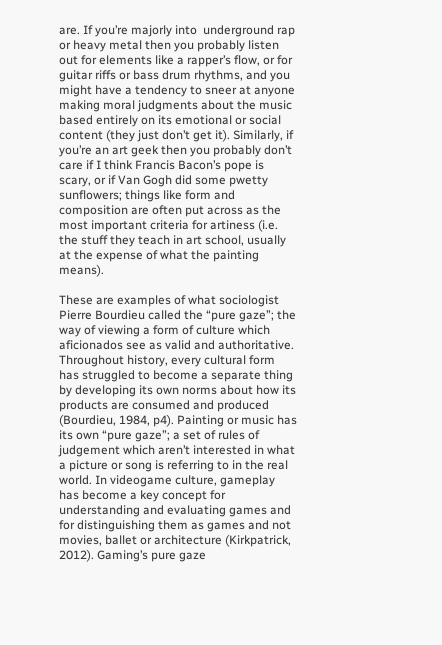are. If you’re majorly into  underground rap or heavy metal then you probably listen out for elements like a rapper’s flow, or for guitar riffs or bass drum rhythms, and you might have a tendency to sneer at anyone making moral judgments about the music based entirely on its emotional or social content (they just don’t get it). Similarly, if you’re an art geek then you probably don’t care if I think Francis Bacon’s pope is scary, or if Van Gogh did some pwetty sunflowers; things like form and composition are often put across as the most important criteria for artiness (i.e. the stuff they teach in art school, usually at the expense of what the painting means).

These are examples of what sociologist Pierre Bourdieu called the “pure gaze”; the way of viewing a form of culture which aficionados see as valid and authoritative. Throughout history, every cultural form has struggled to become a separate thing by developing its own norms about how its products are consumed and produced (Bourdieu, 1984, p4). Painting or music has its own “pure gaze”; a set of rules of judgement which aren’t interested in what a picture or song is referring to in the real world. In videogame culture, gameplay has become a key concept for understanding and evaluating games and for distinguishing them as games and not movies, ballet or architecture (Kirkpatrick, 2012). Gaming’s pure gaze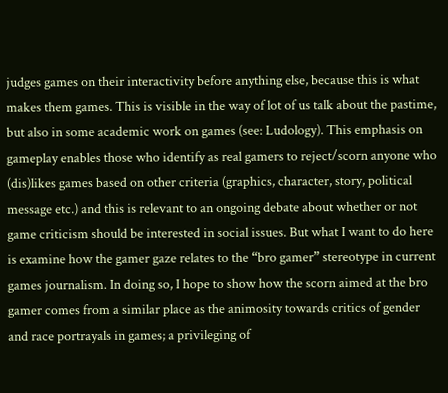judges games on their interactivity before anything else, because this is what makes them games. This is visible in the way of lot of us talk about the pastime, but also in some academic work on games (see: Ludology). This emphasis on gameplay enables those who identify as real gamers to reject/scorn anyone who (dis)likes games based on other criteria (graphics, character, story, political message etc.) and this is relevant to an ongoing debate about whether or not game criticism should be interested in social issues. But what I want to do here is examine how the gamer gaze relates to the “bro gamer” stereotype in current games journalism. In doing so, I hope to show how the scorn aimed at the bro gamer comes from a similar place as the animosity towards critics of gender and race portrayals in games; a privileging of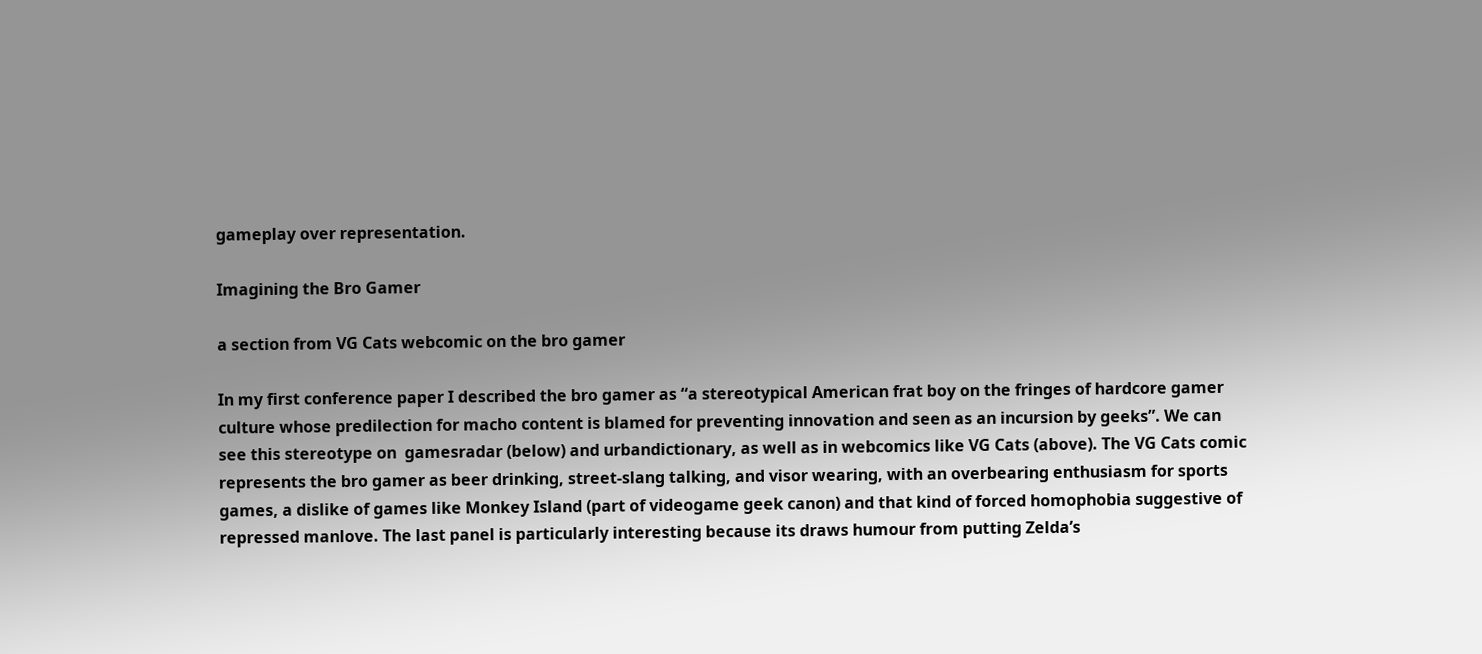gameplay over representation.

Imagining the Bro Gamer

a section from VG Cats webcomic on the bro gamer

In my first conference paper I described the bro gamer as “a stereotypical American frat boy on the fringes of hardcore gamer culture whose predilection for macho content is blamed for preventing innovation and seen as an incursion by geeks”. We can see this stereotype on  gamesradar (below) and urbandictionary, as well as in webcomics like VG Cats (above). The VG Cats comic represents the bro gamer as beer drinking, street-slang talking, and visor wearing, with an overbearing enthusiasm for sports games, a dislike of games like Monkey Island (part of videogame geek canon) and that kind of forced homophobia suggestive of repressed manlove. The last panel is particularly interesting because its draws humour from putting Zelda’s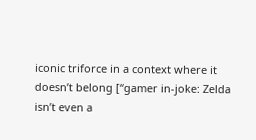iconic triforce in a context where it doesn’t belong [“gamer in-joke: Zelda isn’t even a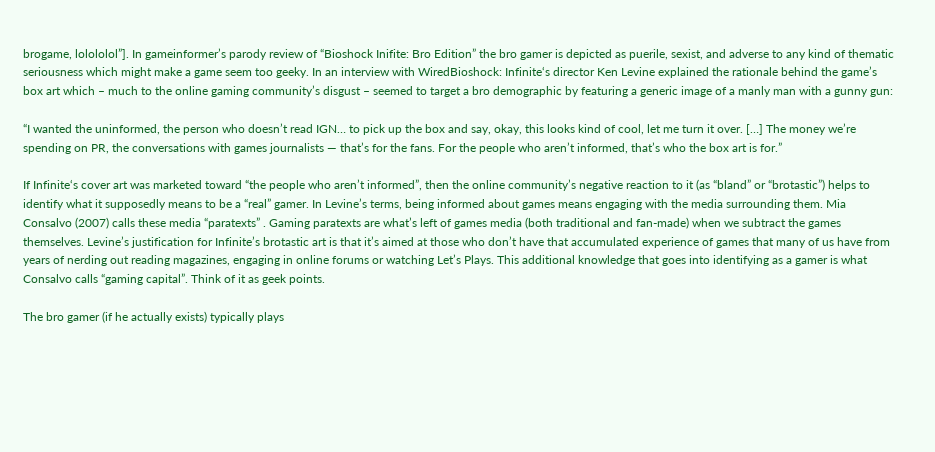brogame, lolololol”]. In gameinformer’s parody review of “Bioshock Inifite: Bro Edition” the bro gamer is depicted as puerile, sexist, and adverse to any kind of thematic seriousness which might make a game seem too geeky. In an interview with WiredBioshock: Infinite‘s director Ken Levine explained the rationale behind the game’s box art which – much to the online gaming community’s disgust – seemed to target a bro demographic by featuring a generic image of a manly man with a gunny gun:

“I wanted the uninformed, the person who doesn’t read IGN… to pick up the box and say, okay, this looks kind of cool, let me turn it over. […] The money we’re spending on PR, the conversations with games journalists — that’s for the fans. For the people who aren’t informed, that’s who the box art is for.”

If Infinite‘s cover art was marketed toward “the people who aren’t informed”, then the online community’s negative reaction to it (as “bland” or “brotastic”) helps to identify what it supposedly means to be a “real” gamer. In Levine’s terms, being informed about games means engaging with the media surrounding them. Mia Consalvo (2007) calls these media “paratexts” . Gaming paratexts are what’s left of games media (both traditional and fan-made) when we subtract the games themselves. Levine’s justification for Infinite’s brotastic art is that it’s aimed at those who don’t have that accumulated experience of games that many of us have from years of nerding out reading magazines, engaging in online forums or watching Let’s Plays. This additional knowledge that goes into identifying as a gamer is what Consalvo calls “gaming capital”. Think of it as geek points.

The bro gamer (if he actually exists) typically plays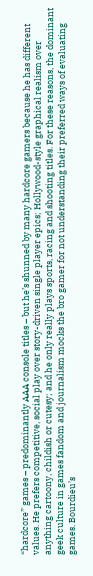“hardcore” games – predominantly AAA console titles – but he’s shunned by many hardcore gamers because he has different values. He prefers competitive, social play over story-driven single player epics; Hollywood-style graphical realism over anything cartoony, childish or cutesy; and he only really plays sports, racing and shooting titles. For these reasons, the dominant geek culture in games fandom and journalism mocks the bro gamer for not understanding their preferred ways of evaluating games. Bourdieu’s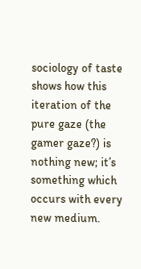sociology of taste shows how this iteration of the pure gaze (the gamer gaze?) is nothing new; it’s something which occurs with every new medium.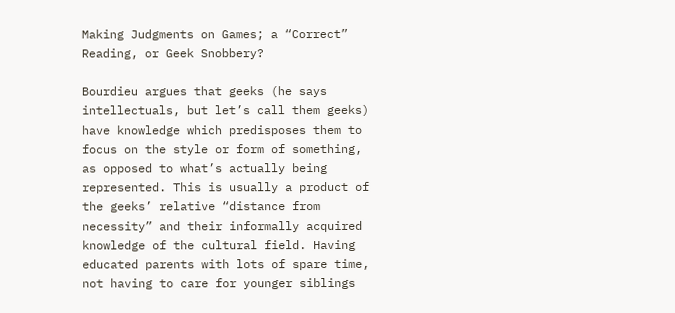Making Judgments on Games; a “Correct” Reading, or Geek Snobbery?

Bourdieu argues that geeks (he says intellectuals, but let’s call them geeks) have knowledge which predisposes them to focus on the style or form of something, as opposed to what’s actually being represented. This is usually a product of the geeks’ relative “distance from necessity” and their informally acquired knowledge of the cultural field. Having educated parents with lots of spare time, not having to care for younger siblings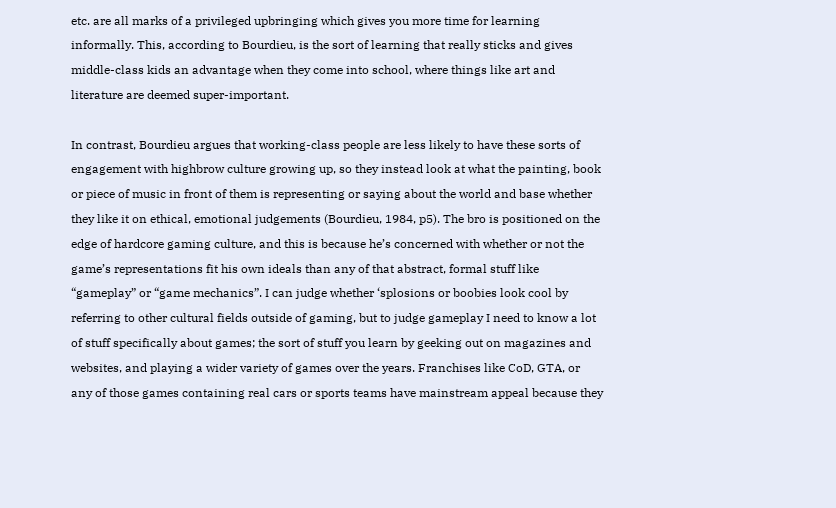etc. are all marks of a privileged upbringing which gives you more time for learning informally. This, according to Bourdieu, is the sort of learning that really sticks and gives middle-class kids an advantage when they come into school, where things like art and literature are deemed super-important.

In contrast, Bourdieu argues that working-class people are less likely to have these sorts of engagement with highbrow culture growing up, so they instead look at what the painting, book or piece of music in front of them is representing or saying about the world and base whether they like it on ethical, emotional judgements (Bourdieu, 1984, p5). The bro is positioned on the edge of hardcore gaming culture, and this is because he’s concerned with whether or not the game’s representations fit his own ideals than any of that abstract, formal stuff like “gameplay” or “game mechanics”. I can judge whether ‘splosions or boobies look cool by referring to other cultural fields outside of gaming, but to judge gameplay I need to know a lot of stuff specifically about games; the sort of stuff you learn by geeking out on magazines and websites, and playing a wider variety of games over the years. Franchises like CoD, GTA, or any of those games containing real cars or sports teams have mainstream appeal because they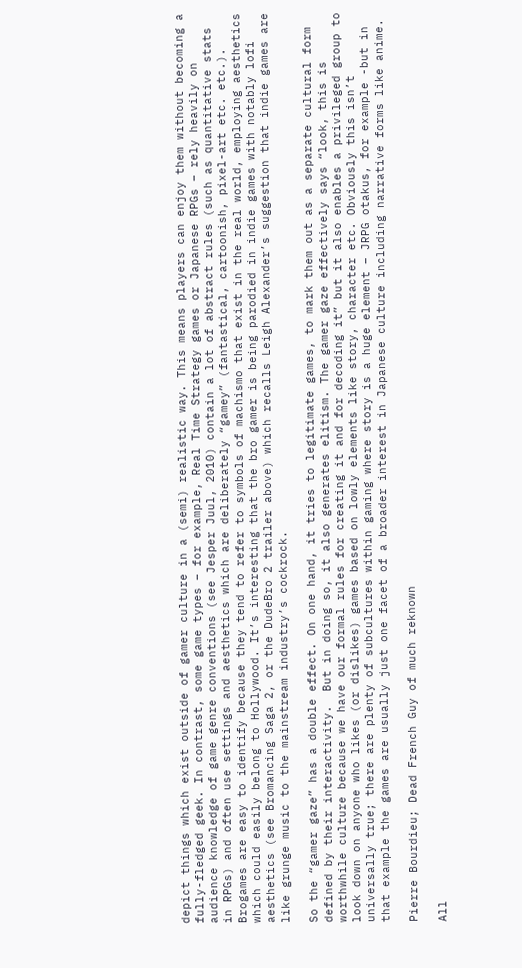depict things which exist outside of gamer culture in a (semi) realistic way. This means players can enjoy them without becoming a fully-fledged geek. In contrast, some game types – for example, Real Time Strategy games or Japanese RPGs – rely heavily on audience knowledge of game genre conventions (see Jesper Juul, 2010) contain a lot of abstract rules (such as quantitative stats in RPGs) and often use settings and aesthetics which are deliberately “gamey” (fantastical, cartoonish, pixel-art etc. etc.). Brogames are easy to identify because they tend to refer to symbols of machismo that exist in the real world, employing aesthetics which could easily belong to Hollywood. It’s interesting that the bro gamer is being parodied in indie games with notably lofi aesthetics (see Bromancing Saga 2, or the DudeBro 2 trailer above) which recalls Leigh Alexander’s suggestion that indie games are like grunge music to the mainstream industry’s cockrock.

So the “gamer gaze” has a double effect. On one hand, it tries to legitimate games, to mark them out as a separate cultural form defined by their interactivity.  But in doing so, it also generates elitism. The gamer gaze effectively says “look, this is worthwhile culture because we have our formal rules for creating it and for decoding it” but it also enables a privileged group to look down on anyone who likes (or dislikes) games based on lowly elements like story, character etc. Obviously this isn’t universally true; there are plenty of subcultures within gaming where story is a huge element – JRPG otakus, for example -but in that example the games are usually just one facet of a broader interest in Japanese culture including narrative forms like anime.

Pierre Bourdieu; Dead French Guy of much reknown

All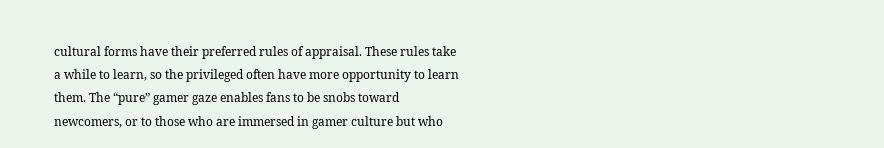cultural forms have their preferred rules of appraisal. These rules take a while to learn, so the privileged often have more opportunity to learn them. The “pure” gamer gaze enables fans to be snobs toward newcomers, or to those who are immersed in gamer culture but who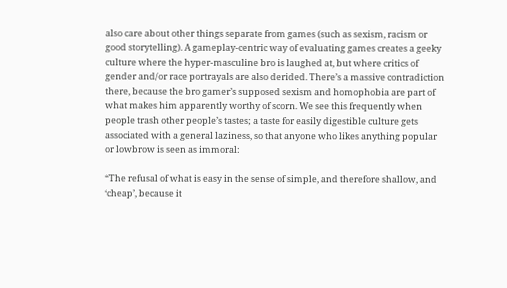also care about other things separate from games (such as sexism, racism or good storytelling). A gameplay-centric way of evaluating games creates a geeky culture where the hyper-masculine bro is laughed at, but where critics of gender and/or race portrayals are also derided. There’s a massive contradiction there, because the bro gamer’s supposed sexism and homophobia are part of what makes him apparently worthy of scorn. We see this frequently when people trash other people’s tastes; a taste for easily digestible culture gets associated with a general laziness, so that anyone who likes anything popular or lowbrow is seen as immoral:

“The refusal of what is easy in the sense of simple, and therefore shallow, and ‘cheap’, because it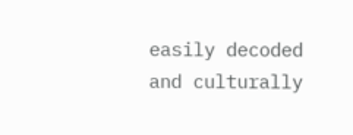easily decoded and culturally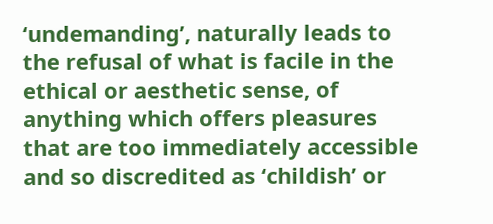‘undemanding’, naturally leads to the refusal of what is facile in the ethical or aesthetic sense, of anything which offers pleasures that are too immediately accessible and so discredited as ‘childish’ or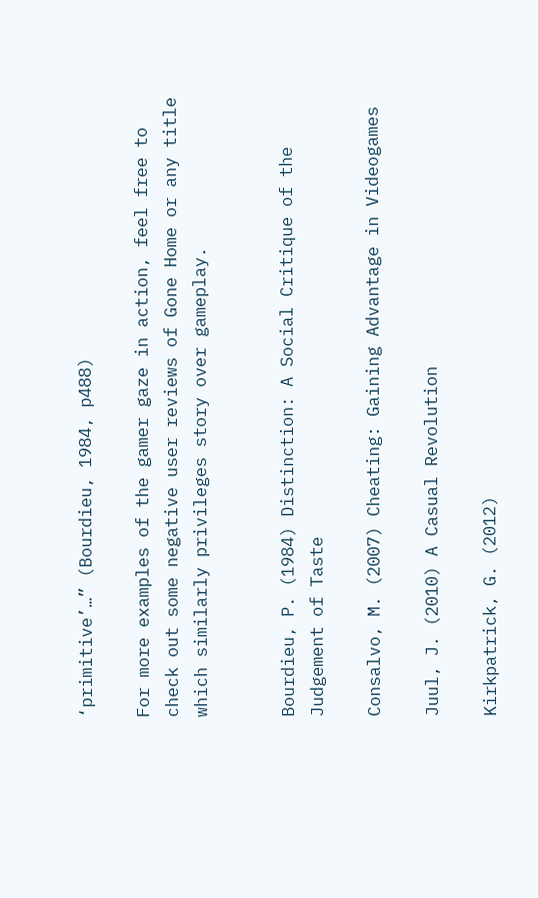‘primitive’…” (Bourdieu, 1984, p488)

For more examples of the gamer gaze in action, feel free to check out some negative user reviews of Gone Home or any title which similarly privileges story over gameplay.


Bourdieu, P. (1984) Distinction: A Social Critique of the Judgement of Taste

Consalvo, M. (2007) Cheating: Gaining Advantage in Videogames

Juul, J. (2010) A Casual Revolution

Kirkpatrick, G. (2012)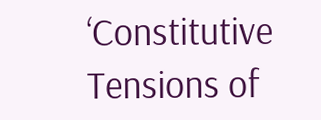‘Constitutive Tensions of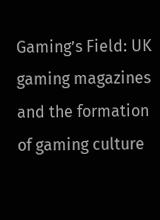Gaming’s Field: UK gaming magazines and the formation of gaming culture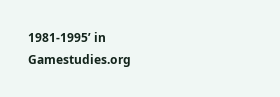1981-1995’ in Gamestudies.org